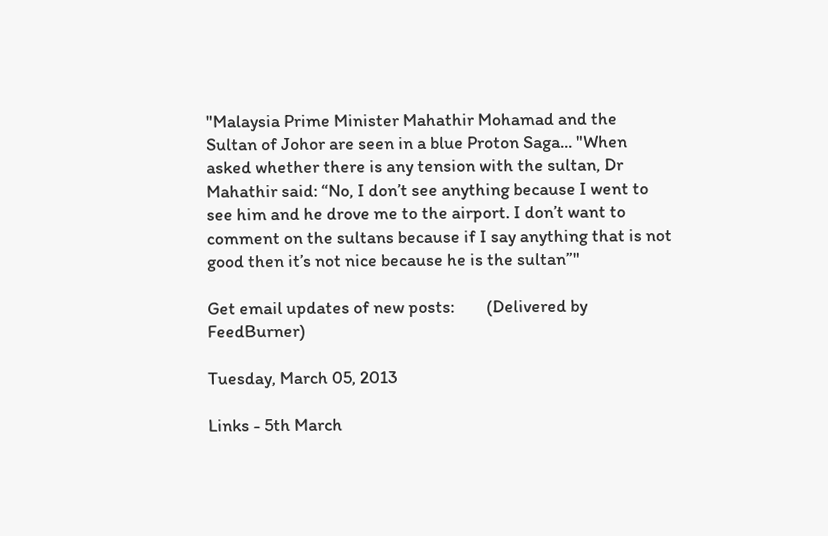"Malaysia Prime Minister Mahathir Mohamad and the Sultan of Johor are seen in a blue Proton Saga... "When asked whether there is any tension with the sultan, Dr Mahathir said: “No, I don’t see anything because I went to see him and he drove me to the airport. I don’t want to comment on the sultans because if I say anything that is not good then it’s not nice because he is the sultan”"

Get email updates of new posts:        (Delivered by FeedBurner)

Tuesday, March 05, 2013

Links - 5th March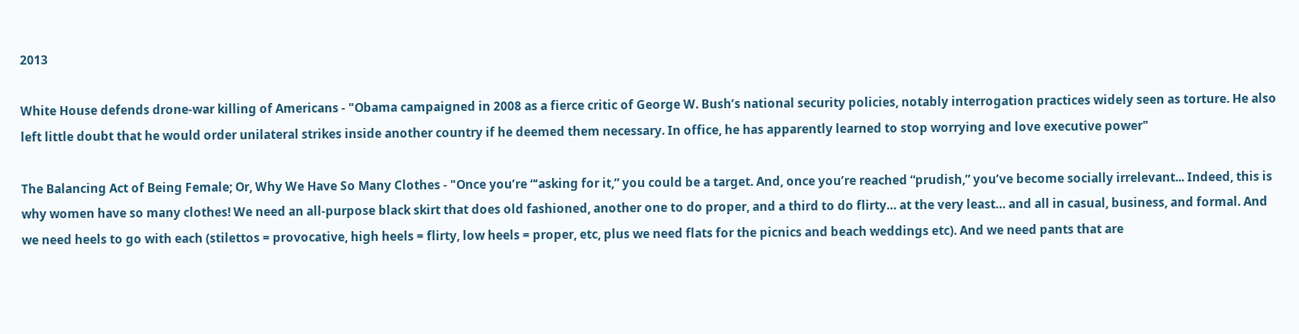2013

White House defends drone-war killing of Americans - "Obama campaigned in 2008 as a fierce critic of George W. Bush’s national security policies, notably interrogation practices widely seen as torture. He also left little doubt that he would order unilateral strikes inside another country if he deemed them necessary. In office, he has apparently learned to stop worrying and love executive power"

The Balancing Act of Being Female; Or, Why We Have So Many Clothes - "Once you’re “‘asking for it,” you could be a target. And, once you’re reached “prudish,” you’ve become socially irrelevant... Indeed, this is why women have so many clothes! We need an all-purpose black skirt that does old fashioned, another one to do proper, and a third to do flirty… at the very least… and all in casual, business, and formal. And we need heels to go with each (stilettos = provocative, high heels = flirty, low heels = proper, etc, plus we need flats for the picnics and beach weddings etc). And we need pants that are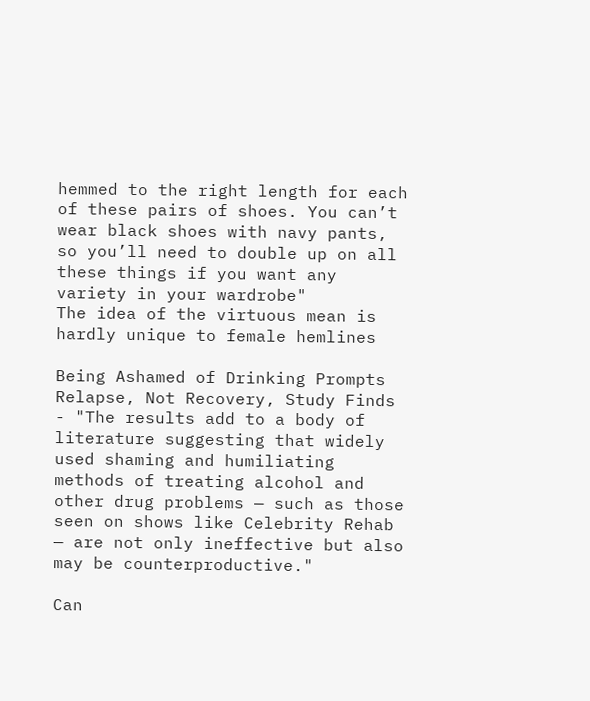hemmed to the right length for each of these pairs of shoes. You can’t wear black shoes with navy pants, so you’ll need to double up on all these things if you want any variety in your wardrobe"
The idea of the virtuous mean is hardly unique to female hemlines

Being Ashamed of Drinking Prompts Relapse, Not Recovery, Study Finds - "The results add to a body of literature suggesting that widely used shaming and humiliating methods of treating alcohol and other drug problems — such as those seen on shows like Celebrity Rehab — are not only ineffective but also may be counterproductive."

Can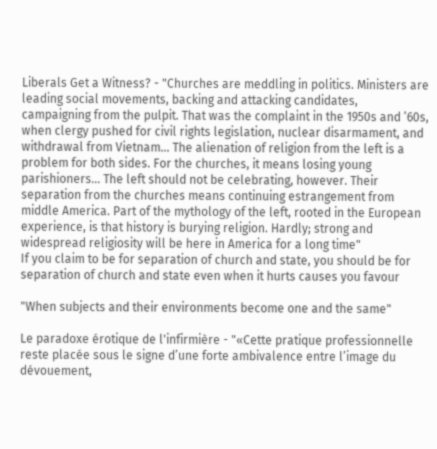Liberals Get a Witness? - "Churches are meddling in politics. Ministers are leading social movements, backing and attacking candidates, campaigning from the pulpit. That was the complaint in the 1950s and ’60s, when clergy pushed for civil rights legislation, nuclear disarmament, and withdrawal from Vietnam... The alienation of religion from the left is a problem for both sides. For the churches, it means losing young parishioners... The left should not be celebrating, however. Their separation from the churches means continuing estrangement from middle America. Part of the mythology of the left, rooted in the European experience, is that history is burying religion. Hardly; strong and widespread religiosity will be here in America for a long time"
If you claim to be for separation of church and state, you should be for separation of church and state even when it hurts causes you favour

"When subjects and their environments become one and the same"

Le paradoxe érotique de l'infirmière - "«Cette pratique professionnelle reste placée sous le signe d’une forte ambivalence entre l’image du dévouement,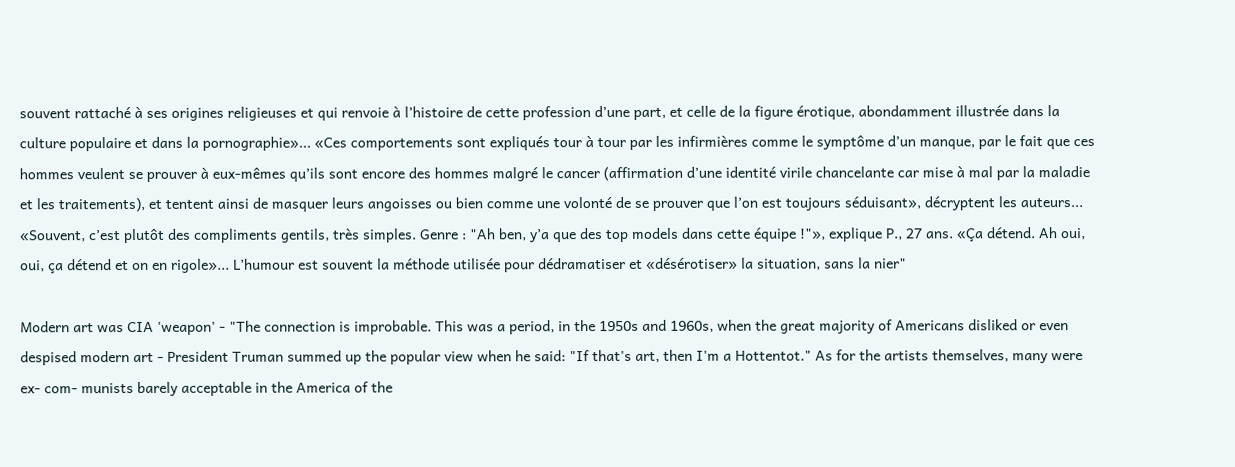souvent rattaché à ses origines religieuses et qui renvoie à l’histoire de cette profession d’une part, et celle de la figure érotique, abondamment illustrée dans la culture populaire et dans la pornographie»... «Ces comportements sont expliqués tour à tour par les infirmières comme le symptôme d’un manque, par le fait que ces hommes veulent se prouver à eux-mêmes qu’ils sont encore des hommes malgré le cancer (affirmation d’une identité virile chancelante car mise à mal par la maladie et les traitements), et tentent ainsi de masquer leurs angoisses ou bien comme une volonté de se prouver que l’on est toujours séduisant», décryptent les auteurs... «Souvent, c’est plutôt des compliments gentils, très simples. Genre : "Ah ben, y’a que des top models dans cette équipe !"», explique P., 27 ans. «Ça détend. Ah oui, oui, ça détend et on en rigole»... L’humour est souvent la méthode utilisée pour dédramatiser et «désérotiser» la situation, sans la nier"

Modern art was CIA 'weapon' - "The connection is improbable. This was a period, in the 1950s and 1960s, when the great majority of Americans disliked or even despised modern art - President Truman summed up the popular view when he said: "If that's art, then I'm a Hottentot." As for the artists themselves, many were ex- com- munists barely acceptable in the America of the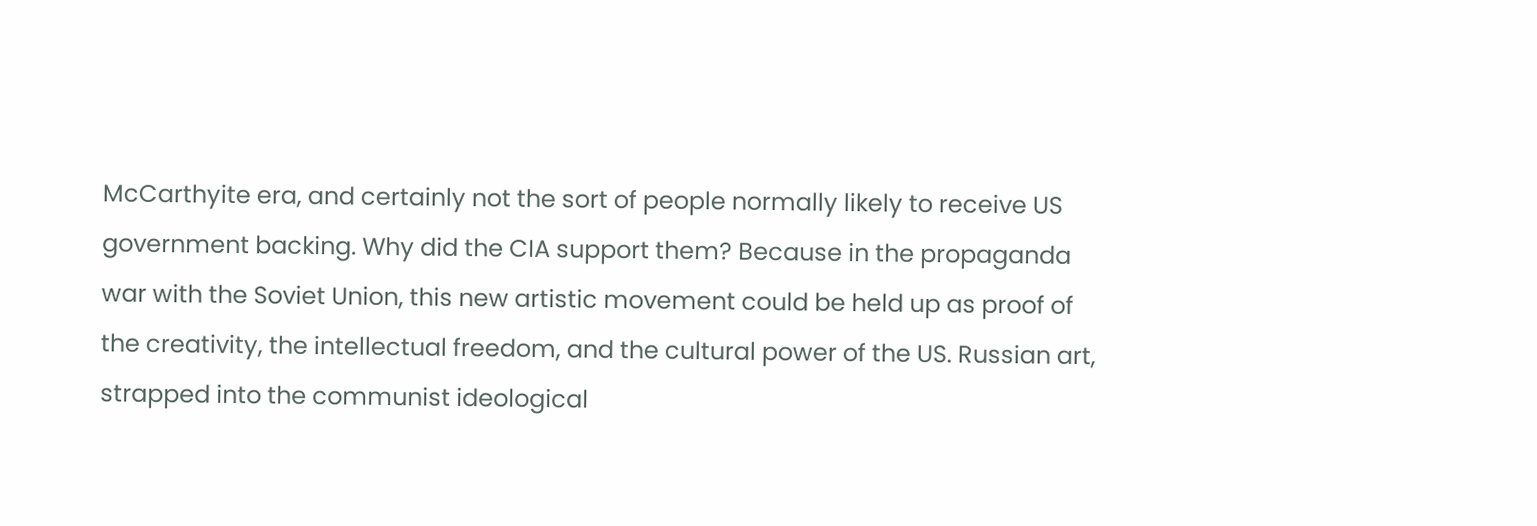McCarthyite era, and certainly not the sort of people normally likely to receive US government backing. Why did the CIA support them? Because in the propaganda war with the Soviet Union, this new artistic movement could be held up as proof of the creativity, the intellectual freedom, and the cultural power of the US. Russian art, strapped into the communist ideological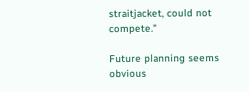straitjacket, could not compete."

Future planning seems obvious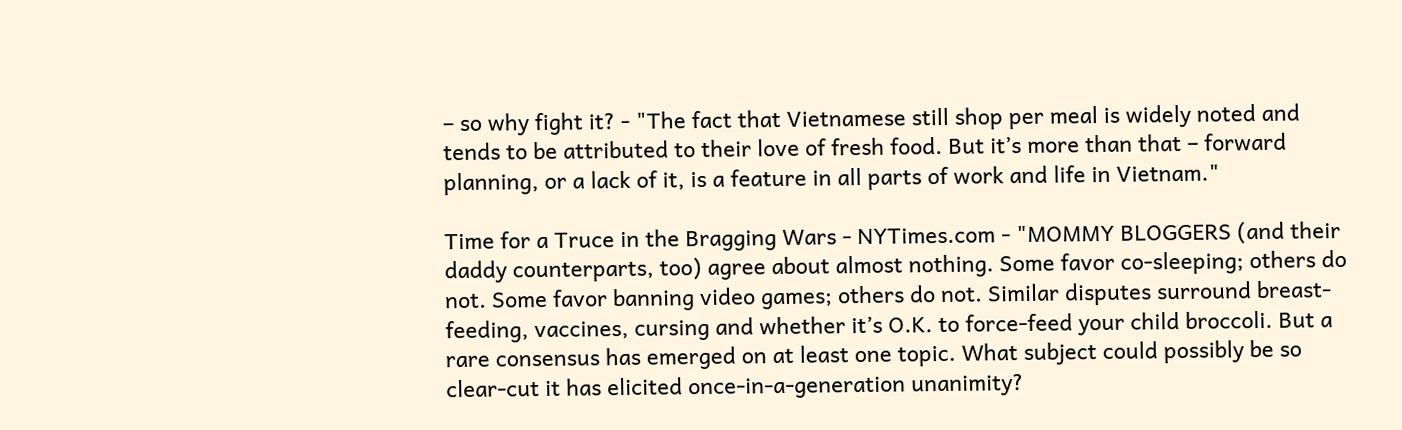– so why fight it? - "The fact that Vietnamese still shop per meal is widely noted and tends to be attributed to their love of fresh food. But it’s more than that – forward planning, or a lack of it, is a feature in all parts of work and life in Vietnam."

Time for a Truce in the Bragging Wars - NYTimes.com - "MOMMY BLOGGERS (and their daddy counterparts, too) agree about almost nothing. Some favor co-sleeping; others do not. Some favor banning video games; others do not. Similar disputes surround breast-feeding, vaccines, cursing and whether it’s O.K. to force-feed your child broccoli. But a rare consensus has emerged on at least one topic. What subject could possibly be so clear-cut it has elicited once-in-a-generation unanimity?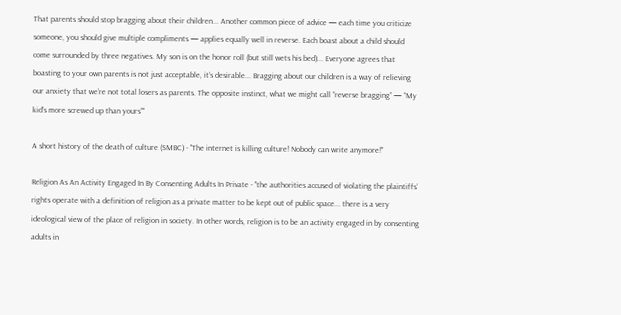That parents should stop bragging about their children... Another common piece of advice — each time you criticize someone, you should give multiple compliments — applies equally well in reverse. Each boast about a child should come surrounded by three negatives. My son is on the honor roll (but still wets his bed)... Everyone agrees that boasting to your own parents is not just acceptable, it’s desirable... Bragging about our children is a way of relieving our anxiety that we’re not total losers as parents. The opposite instinct, what we might call “reverse bragging” — “My kid’s more screwed up than yours”"

A short history of the death of culture (SMBC) - "The internet is killing culture! Nobody can write anymore!"

Religion As An Activity Engaged In By Consenting Adults In Private - "the authorities accused of violating the plaintiffs’ rights operate with a definition of religion as a private matter to be kept out of public space... there is a very ideological view of the place of religion in society. In other words, religion is to be an activity engaged in by consenting adults in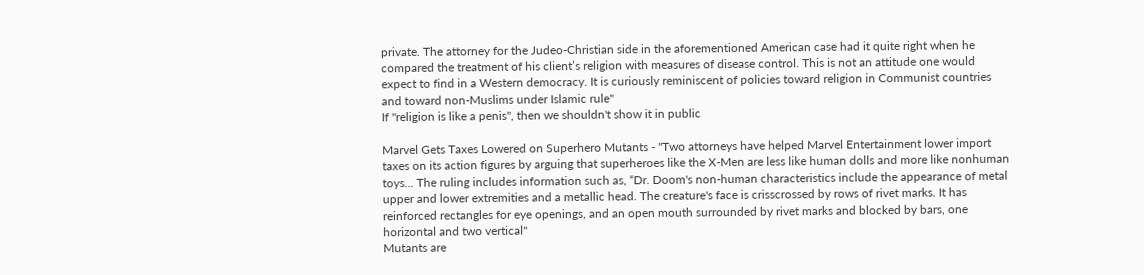private. The attorney for the Judeo-Christian side in the aforementioned American case had it quite right when he compared the treatment of his client’s religion with measures of disease control. This is not an attitude one would expect to find in a Western democracy. It is curiously reminiscent of policies toward religion in Communist countries and toward non-Muslims under Islamic rule"
If "religion is like a penis", then we shouldn't show it in public

Marvel Gets Taxes Lowered on Superhero Mutants - "Two attorneys have helped Marvel Entertainment lower import taxes on its action figures by arguing that superheroes like the X-Men are less like human dolls and more like nonhuman toys... The ruling includes information such as, “Dr. Doom's non-human characteristics include the appearance of metal upper and lower extremities and a metallic head. The creature's face is crisscrossed by rows of rivet marks. It has reinforced rectangles for eye openings, and an open mouth surrounded by rivet marks and blocked by bars, one horizontal and two vertical"
Mutants are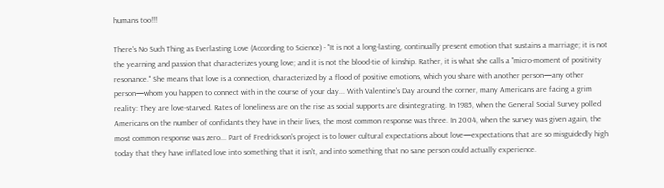humans too!!!

There's No Such Thing as Everlasting Love (According to Science) - "It is not a long-lasting, continually present emotion that sustains a marriage; it is not the yearning and passion that characterizes young love; and it is not the blood-tie of kinship. Rather, it is what she calls a "micro-moment of positivity resonance." She means that love is a connection, characterized by a flood of positive emotions, which you share with another person—any other person—whom you happen to connect with in the course of your day... With Valentine's Day around the corner, many Americans are facing a grim reality: They are love-starved. Rates of loneliness are on the rise as social supports are disintegrating. In 1985, when the General Social Survey polled Americans on the number of confidants they have in their lives, the most common response was three. In 2004, when the survey was given again, the most common response was zero... Part of Fredrickson's project is to lower cultural expectations about love—expectations that are so misguidedly high today that they have inflated love into something that it isn't, and into something that no sane person could actually experience.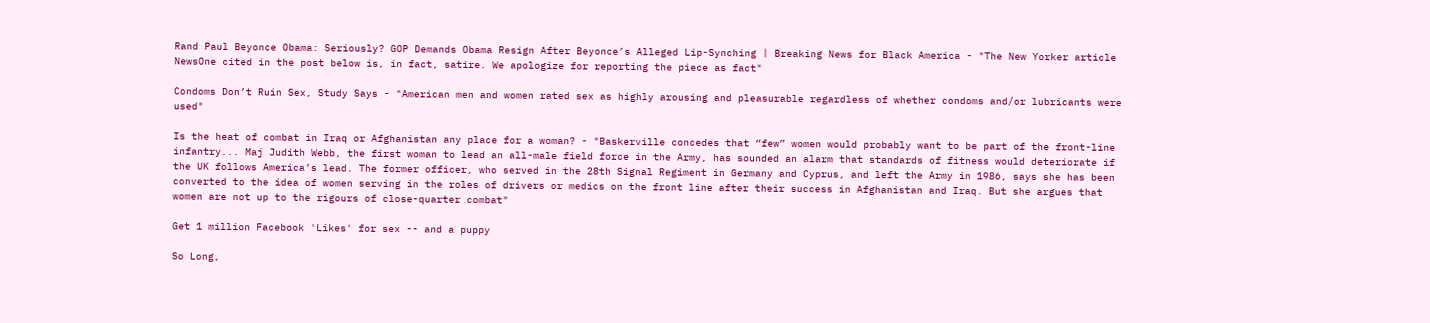Rand Paul Beyonce Obama: Seriously? GOP Demands Obama Resign After Beyonce’s Alleged Lip-Synching | Breaking News for Black America - "The New Yorker article NewsOne cited in the post below is, in fact, satire. We apologize for reporting the piece as fact"

Condoms Don’t Ruin Sex, Study Says - "American men and women rated sex as highly arousing and pleasurable regardless of whether condoms and/or lubricants were used"

Is the heat of combat in Iraq or Afghanistan any place for a woman? - "Baskerville concedes that “few” women would probably want to be part of the front-line infantry... Maj Judith Webb, the first woman to lead an all-male field force in the Army, has sounded an alarm that standards of fitness would deteriorate if the UK follows America’s lead. The former officer, who served in the 28th Signal Regiment in Germany and Cyprus, and left the Army in 1986, says she has been converted to the idea of women serving in the roles of drivers or medics on the front line after their success in Afghanistan and Iraq. But she argues that women are not up to the rigours of close-quarter combat"

Get 1 million Facebook 'Likes' for sex -- and a puppy

So Long,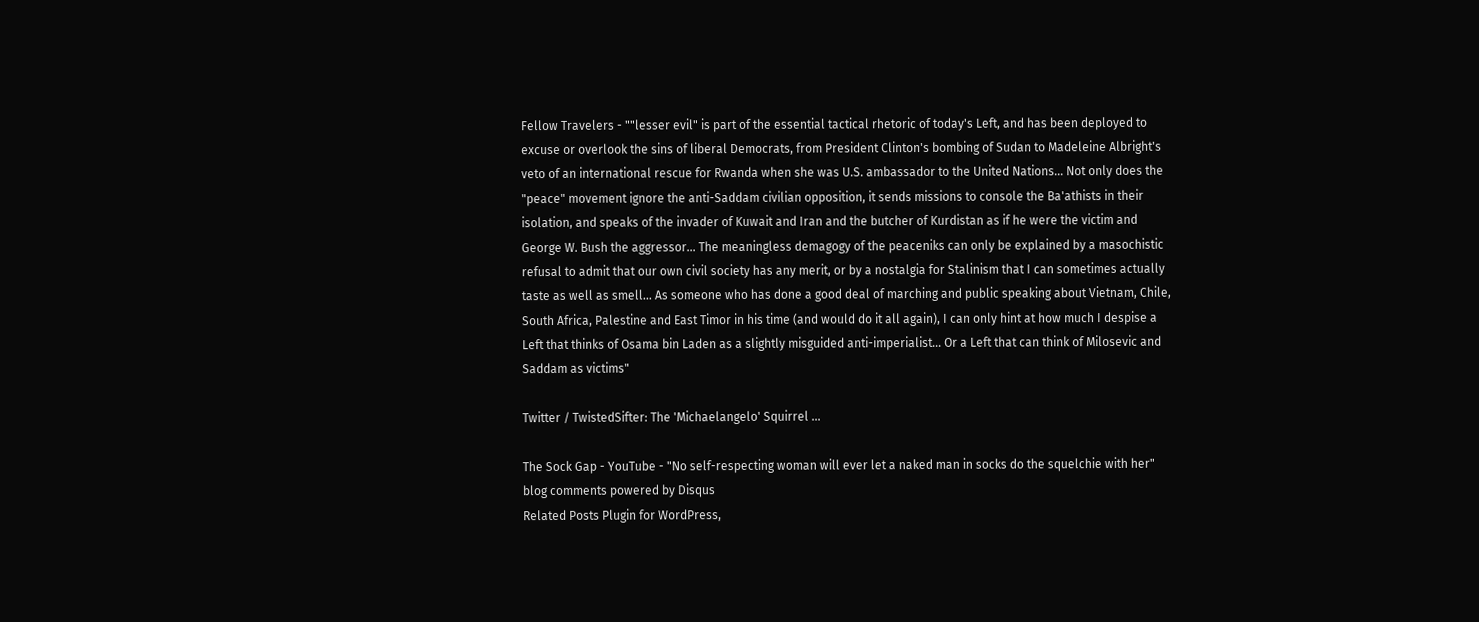Fellow Travelers - ""lesser evil" is part of the essential tactical rhetoric of today's Left, and has been deployed to excuse or overlook the sins of liberal Democrats, from President Clinton's bombing of Sudan to Madeleine Albright's veto of an international rescue for Rwanda when she was U.S. ambassador to the United Nations... Not only does the "peace" movement ignore the anti-Saddam civilian opposition, it sends missions to console the Ba'athists in their isolation, and speaks of the invader of Kuwait and Iran and the butcher of Kurdistan as if he were the victim and George W. Bush the aggressor... The meaningless demagogy of the peaceniks can only be explained by a masochistic refusal to admit that our own civil society has any merit, or by a nostalgia for Stalinism that I can sometimes actually taste as well as smell... As someone who has done a good deal of marching and public speaking about Vietnam, Chile, South Africa, Palestine and East Timor in his time (and would do it all again), I can only hint at how much I despise a Left that thinks of Osama bin Laden as a slightly misguided anti-imperialist... Or a Left that can think of Milosevic and Saddam as victims"

Twitter / TwistedSifter: The 'Michaelangelo' Squirrel ...

The Sock Gap - YouTube - "No self-respecting woman will ever let a naked man in socks do the squelchie with her"
blog comments powered by Disqus
Related Posts Plugin for WordPress,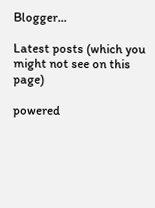Blogger...

Latest posts (which you might not see on this page)

powered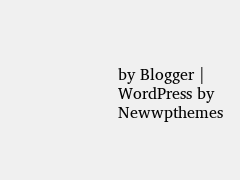by Blogger | WordPress by Newwpthemes